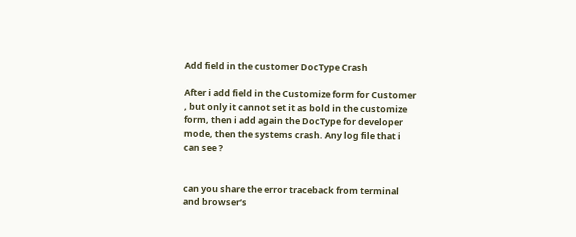Add field in the customer DocType Crash

After i add field in the Customize form for Customer , but only it cannot set it as bold in the customize form, then i add again the DocType for developer mode, then the systems crash. Any log file that i can see ?


can you share the error traceback from terminal and browser’s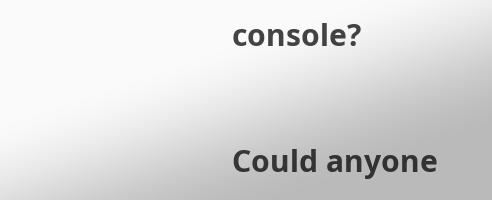console?


Could anyone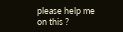please help me on this ?